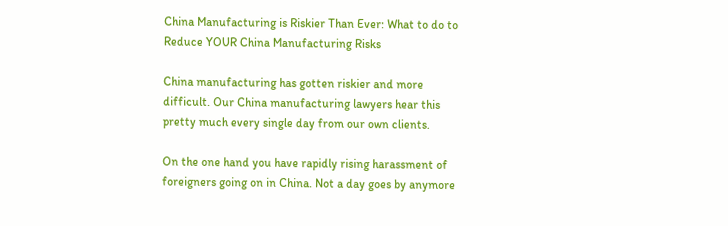China Manufacturing is Riskier Than Ever: What to do to Reduce YOUR China Manufacturing Risks

China manufacturing has gotten riskier and more difficult. Our China manufacturing lawyers hear this pretty much every single day from our own clients.

On the one hand you have rapidly rising harassment of foreigners going on in China. Not a day goes by anymore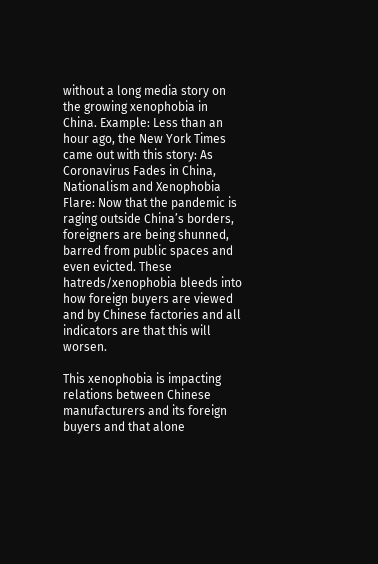without a long media story on the growing xenophobia in China. Example: Less than an hour ago, the New York Times came out with this story: As Coronavirus Fades in China, Nationalism and Xenophobia Flare: Now that the pandemic is raging outside China’s borders, foreigners are being shunned, barred from public spaces and even evicted. These hatreds/xenophobia bleeds into how foreign buyers are viewed and by Chinese factories and all indicators are that this will worsen.

This xenophobia is impacting relations between Chinese manufacturers and its foreign buyers and that alone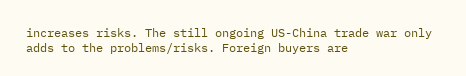increases risks. The still ongoing US-China trade war only adds to the problems/risks. Foreign buyers are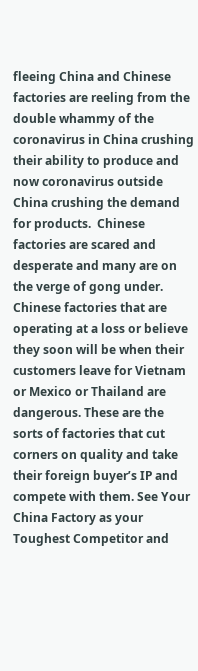fleeing China and Chinese factories are reeling from the double whammy of the coronavirus in China crushing their ability to produce and now coronavirus outside China crushing the demand for products.  Chinese factories are scared and desperate and many are on the verge of gong under. Chinese factories that are operating at a loss or believe they soon will be when their customers leave for Vietnam or Mexico or Thailand are dangerous. These are the sorts of factories that cut corners on quality and take their foreign buyer’s IP and compete with them. See Your China Factory as your Toughest Competitor and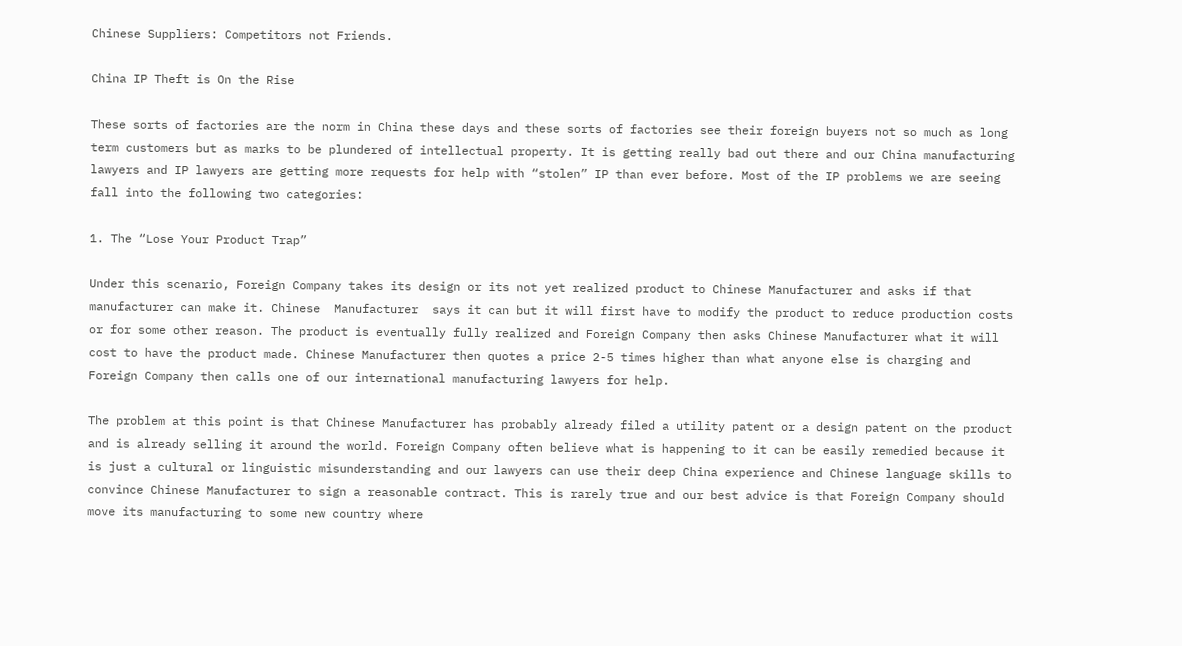Chinese Suppliers: Competitors not Friends.

China IP Theft is On the Rise

These sorts of factories are the norm in China these days and these sorts of factories see their foreign buyers not so much as long term customers but as marks to be plundered of intellectual property. It is getting really bad out there and our China manufacturing lawyers and IP lawyers are getting more requests for help with “stolen” IP than ever before. Most of the IP problems we are seeing fall into the following two categories:

1. The “Lose Your Product Trap”

Under this scenario, Foreign Company takes its design or its not yet realized product to Chinese Manufacturer and asks if that manufacturer can make it. Chinese  Manufacturer  says it can but it will first have to modify the product to reduce production costs or for some other reason. The product is eventually fully realized and Foreign Company then asks Chinese Manufacturer what it will cost to have the product made. Chinese Manufacturer then quotes a price 2-5 times higher than what anyone else is charging and Foreign Company then calls one of our international manufacturing lawyers for help.

The problem at this point is that Chinese Manufacturer has probably already filed a utility patent or a design patent on the product and is already selling it around the world. Foreign Company often believe what is happening to it can be easily remedied because it is just a cultural or linguistic misunderstanding and our lawyers can use their deep China experience and Chinese language skills to convince Chinese Manufacturer to sign a reasonable contract. This is rarely true and our best advice is that Foreign Company should move its manufacturing to some new country where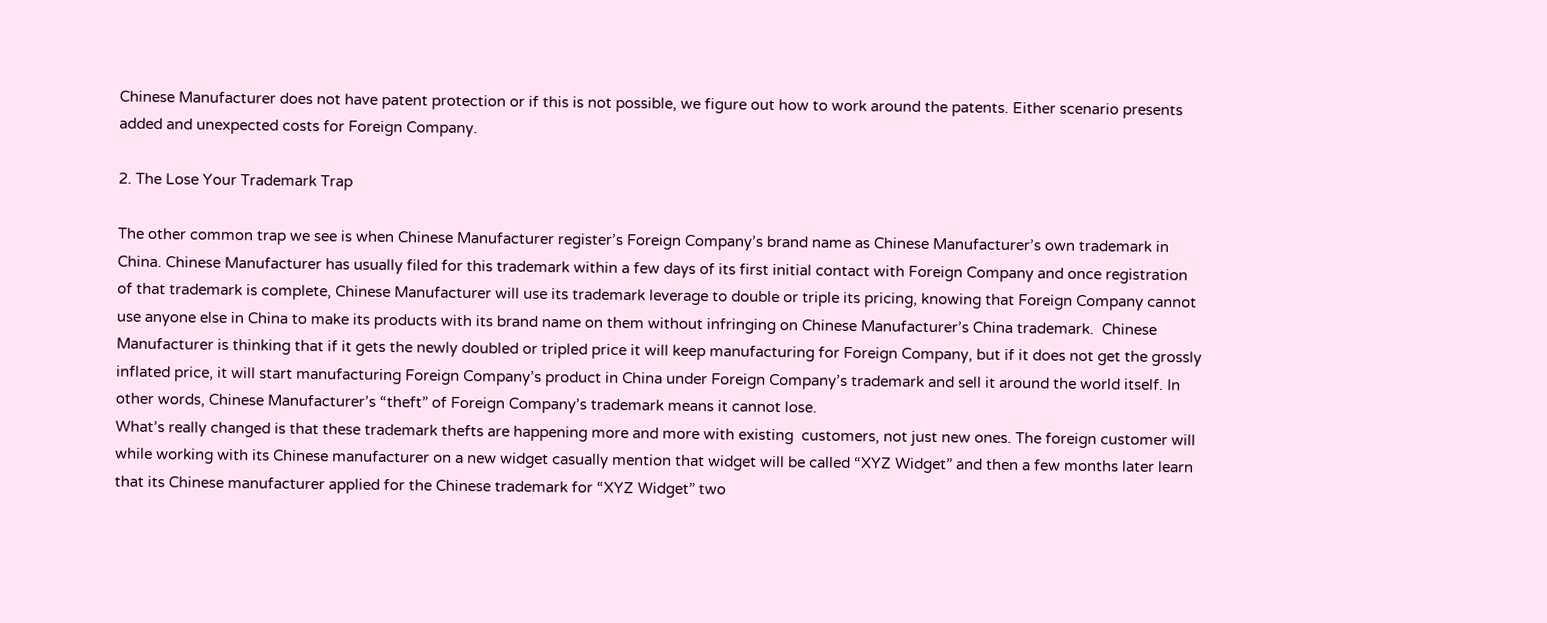Chinese Manufacturer does not have patent protection or if this is not possible, we figure out how to work around the patents. Either scenario presents added and unexpected costs for Foreign Company.

2. The Lose Your Trademark Trap

The other common trap we see is when Chinese Manufacturer register’s Foreign Company’s brand name as Chinese Manufacturer’s own trademark in China. Chinese Manufacturer has usually filed for this trademark within a few days of its first initial contact with Foreign Company and once registration of that trademark is complete, Chinese Manufacturer will use its trademark leverage to double or triple its pricing, knowing that Foreign Company cannot use anyone else in China to make its products with its brand name on them without infringing on Chinese Manufacturer’s China trademark.  Chinese Manufacturer is thinking that if it gets the newly doubled or tripled price it will keep manufacturing for Foreign Company, but if it does not get the grossly inflated price, it will start manufacturing Foreign Company’s product in China under Foreign Company’s trademark and sell it around the world itself. In other words, Chinese Manufacturer’s “theft” of Foreign Company’s trademark means it cannot lose.
What’s really changed is that these trademark thefts are happening more and more with existing  customers, not just new ones. The foreign customer will while working with its Chinese manufacturer on a new widget casually mention that widget will be called “XYZ Widget” and then a few months later learn that its Chinese manufacturer applied for the Chinese trademark for “XYZ Widget” two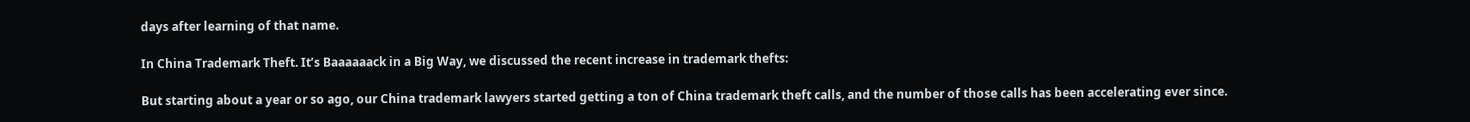days after learning of that name.

In China Trademark Theft. It’s Baaaaaack in a Big Way, we discussed the recent increase in trademark thefts:

But starting about a year or so ago, our China trademark lawyers started getting a ton of China trademark theft calls, and the number of those calls has been accelerating ever since.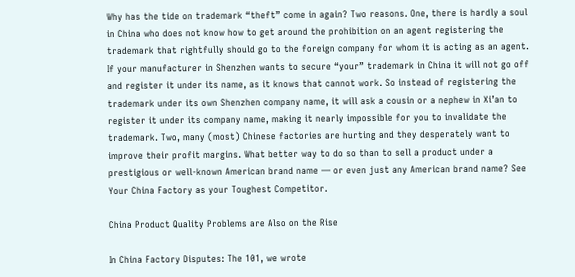Why has the tide on trademark “theft” come in again? Two reasons. One, there is hardly a soul in China who does not know how to get around the prohibition on an agent registering the trademark that rightfully should go to the foreign company for whom it is acting as an agent. If your manufacturer in Shenzhen wants to secure “your” trademark in China it will not go off and register it under its name, as it knows that cannot work. So instead of registering the trademark under its own Shenzhen company name, it will ask a cousin or a nephew in Xi’an to register it under its company name, making it nearly impossible for you to invalidate the trademark. Two, many (most) Chinese factories are hurting and they desperately want to improve their profit margins. What better way to do so than to sell a product under a prestigious or well-known American brand name — or even just any American brand name? See Your China Factory as your Toughest Competitor.

China Product Quality Problems are Also on the Rise

In China Factory Disputes: The 101, we wrote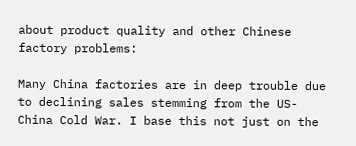about product quality and other Chinese factory problems:

Many China factories are in deep trouble due to declining sales stemming from the US-China Cold War. I base this not just on the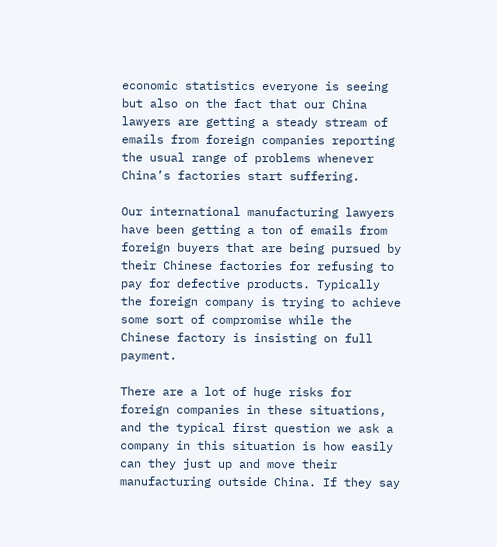economic statistics everyone is seeing but also on the fact that our China lawyers are getting a steady stream of emails from foreign companies reporting the usual range of problems whenever China’s factories start suffering.

Our international manufacturing lawyers have been getting a ton of emails from foreign buyers that are being pursued by their Chinese factories for refusing to pay for defective products. Typically the foreign company is trying to achieve some sort of compromise while the Chinese factory is insisting on full payment.

There are a lot of huge risks for foreign companies in these situations, and the typical first question we ask a company in this situation is how easily can they just up and move their manufacturing outside China. If they say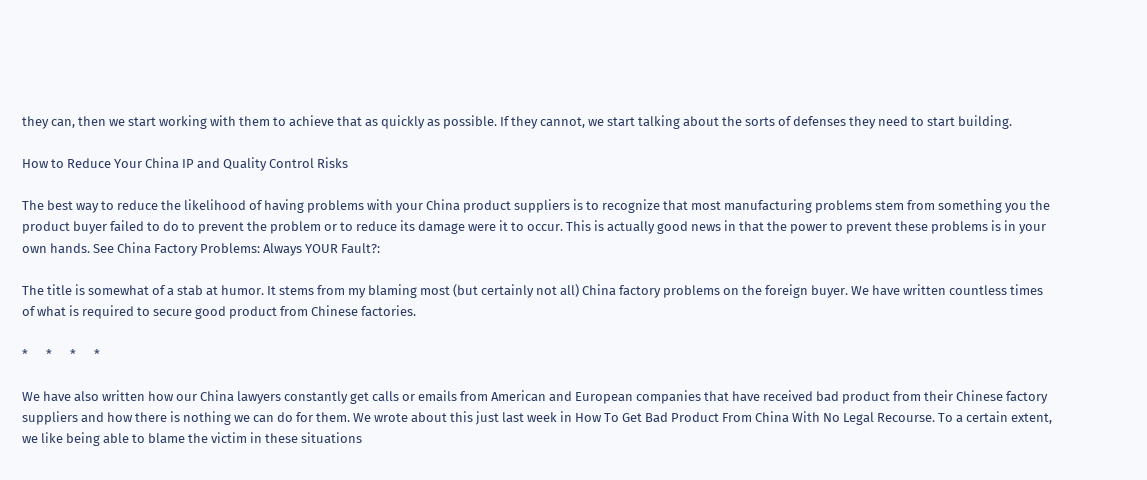they can, then we start working with them to achieve that as quickly as possible. If they cannot, we start talking about the sorts of defenses they need to start building.

How to Reduce Your China IP and Quality Control Risks

The best way to reduce the likelihood of having problems with your China product suppliers is to recognize that most manufacturing problems stem from something you the product buyer failed to do to prevent the problem or to reduce its damage were it to occur. This is actually good news in that the power to prevent these problems is in your own hands. See China Factory Problems: Always YOUR Fault?:

The title is somewhat of a stab at humor. It stems from my blaming most (but certainly not all) China factory problems on the foreign buyer. We have written countless times of what is required to secure good product from Chinese factories.

*      *      *      *

We have also written how our China lawyers constantly get calls or emails from American and European companies that have received bad product from their Chinese factory suppliers and how there is nothing we can do for them. We wrote about this just last week in How To Get Bad Product From China With No Legal Recourse. To a certain extent, we like being able to blame the victim in these situations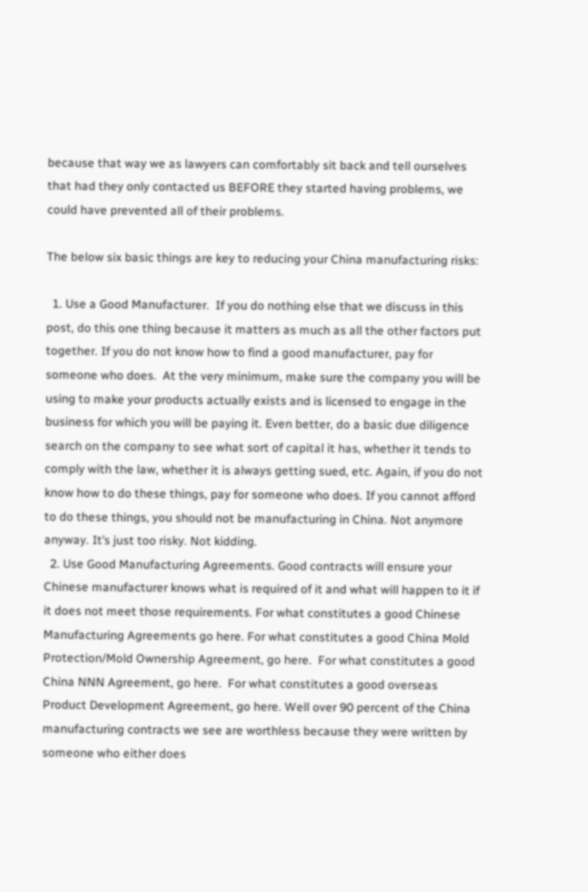because that way we as lawyers can comfortably sit back and tell ourselves that had they only contacted us BEFORE they started having problems, we could have prevented all of their problems.

The below six basic things are key to reducing your China manufacturing risks:

  1. Use a Good Manufacturer.  If you do nothing else that we discuss in this post, do this one thing because it matters as much as all the other factors put together. If you do not know how to find a good manufacturer, pay for someone who does.  At the very minimum, make sure the company you will be using to make your products actually exists and is licensed to engage in the business for which you will be paying it. Even better, do a basic due diligence search on the company to see what sort of capital it has, whether it tends to comply with the law, whether it is always getting sued, etc. Again, if you do not know how to do these things, pay for someone who does. If you cannot afford to do these things, you should not be manufacturing in China. Not anymore anyway. It’s just too risky. Not kidding.
  2. Use Good Manufacturing Agreements. Good contracts will ensure your Chinese manufacturer knows what is required of it and what will happen to it if it does not meet those requirements. For what constitutes a good Chinese Manufacturing Agreements go here. For what constitutes a good China Mold Protection/Mold Ownership Agreement, go here.  For what constitutes a good China NNN Agreement, go here.  For what constitutes a good overseas Product Development Agreement, go here. Well over 90 percent of the China manufacturing contracts we see are worthless because they were written by someone who either does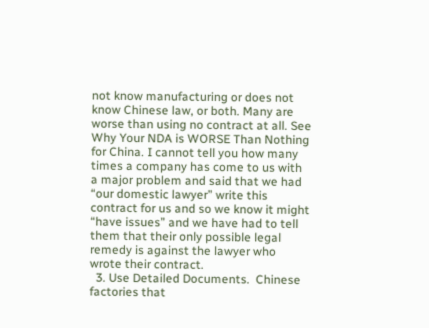not know manufacturing or does not know Chinese law, or both. Many are worse than using no contract at all. See Why Your NDA is WORSE Than Nothing for China. I cannot tell you how many times a company has come to us with a major problem and said that we had “our domestic lawyer” write this contract for us and so we know it might “have issues” and we have had to tell them that their only possible legal remedy is against the lawyer who wrote their contract.
  3. Use Detailed Documents.  Chinese factories that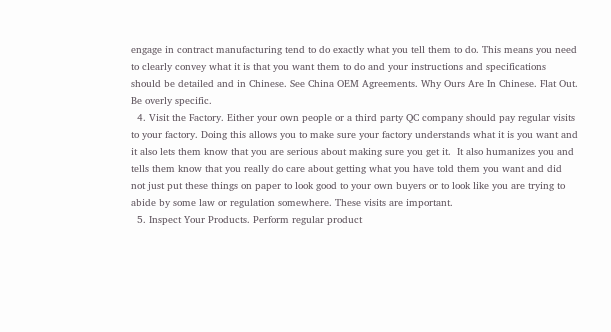engage in contract manufacturing tend to do exactly what you tell them to do. This means you need to clearly convey what it is that you want them to do and your instructions and specifications should be detailed and in Chinese. See China OEM Agreements. Why Ours Are In Chinese. Flat Out. Be overly specific.
  4. Visit the Factory. Either your own people or a third party QC company should pay regular visits to your factory. Doing this allows you to make sure your factory understands what it is you want and it also lets them know that you are serious about making sure you get it.  It also humanizes you and tells them know that you really do care about getting what you have told them you want and did not just put these things on paper to look good to your own buyers or to look like you are trying to abide by some law or regulation somewhere. These visits are important.
  5. Inspect Your Products. Perform regular product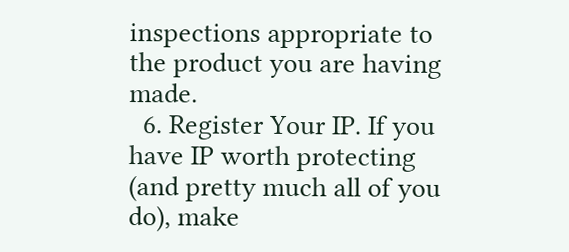inspections appropriate to the product you are having made.
  6. Register Your IP. If you have IP worth protecting (and pretty much all of you do), make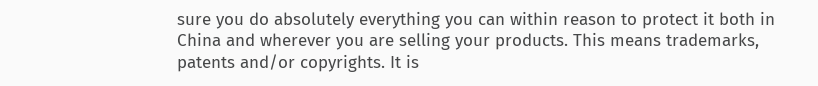sure you do absolutely everything you can within reason to protect it both in China and wherever you are selling your products. This means trademarks, patents and/or copyrights. It is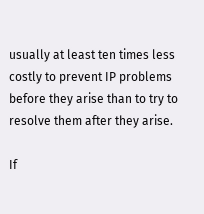usually at least ten times less costly to prevent IP problems before they arise than to try to resolve them after they arise.

If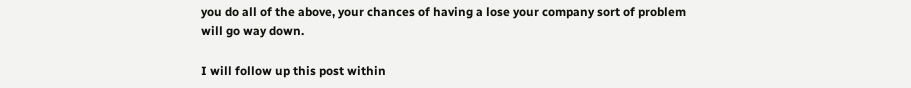you do all of the above, your chances of having a lose your company sort of problem will go way down.

I will follow up this post within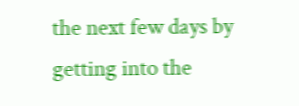the next few days by getting into the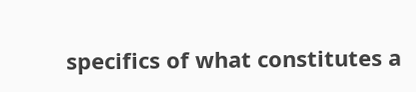specifics of what constitutes a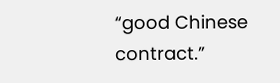“good Chinese contract.”